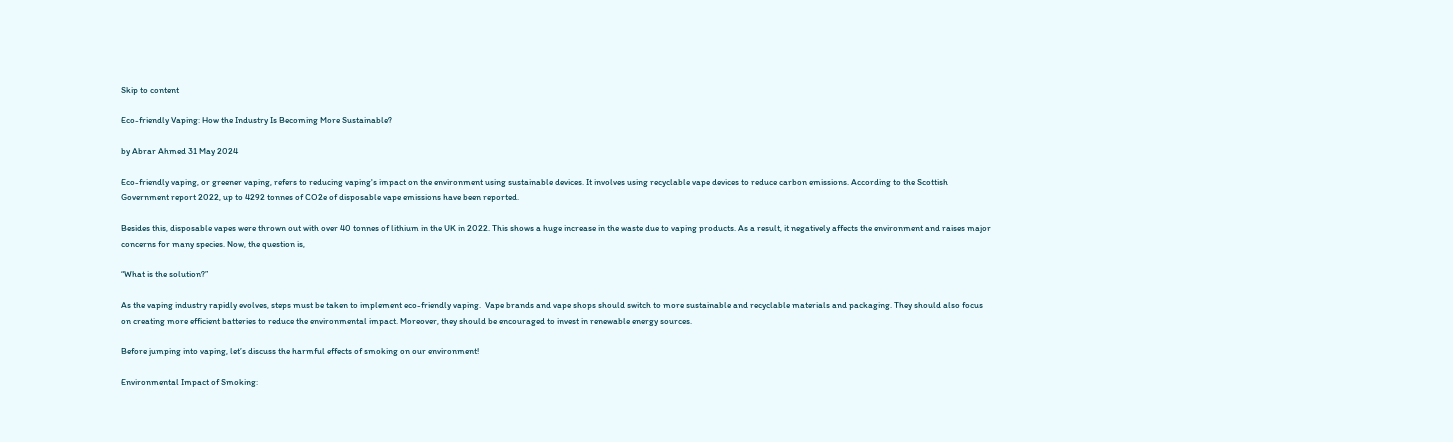Skip to content

Eco-friendly Vaping: How the Industry Is Becoming More Sustainable?

by Abrar Ahmed 31 May 2024

Eco-friendly vaping, or greener vaping, refers to reducing vaping's impact on the environment using sustainable devices. It involves using recyclable vape devices to reduce carbon emissions. According to the Scottish Government report 2022, up to 4292 tonnes of CO2e of disposable vape emissions have been reported.

Besides this, disposable vapes were thrown out with over 40 tonnes of lithium in the UK in 2022. This shows a huge increase in the waste due to vaping products. As a result, it negatively affects the environment and raises major concerns for many species. Now, the question is,

“What is the solution?”

As the vaping industry rapidly evolves, steps must be taken to implement eco-friendly vaping.  Vape brands and vape shops should switch to more sustainable and recyclable materials and packaging. They should also focus on creating more efficient batteries to reduce the environmental impact. Moreover, they should be encouraged to invest in renewable energy sources.

Before jumping into vaping, let’s discuss the harmful effects of smoking on our environment!

Environmental Impact of Smoking: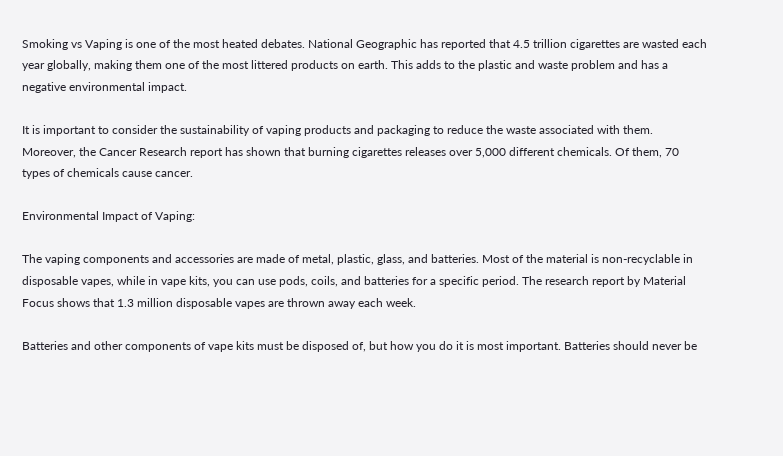Smoking vs Vaping is one of the most heated debates. National Geographic has reported that 4.5 trillion cigarettes are wasted each year globally, making them one of the most littered products on earth. This adds to the plastic and waste problem and has a negative environmental impact.

It is important to consider the sustainability of vaping products and packaging to reduce the waste associated with them. Moreover, the Cancer Research report has shown that burning cigarettes releases over 5,000 different chemicals. Of them, 70 types of chemicals cause cancer.

Environmental Impact of Vaping:

The vaping components and accessories are made of metal, plastic, glass, and batteries. Most of the material is non-recyclable in disposable vapes, while in vape kits, you can use pods, coils, and batteries for a specific period. The research report by Material Focus shows that 1.3 million disposable vapes are thrown away each week.

Batteries and other components of vape kits must be disposed of, but how you do it is most important. Batteries should never be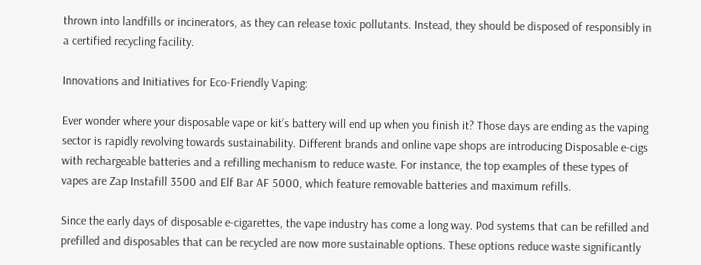thrown into landfills or incinerators, as they can release toxic pollutants. Instead, they should be disposed of responsibly in a certified recycling facility.

Innovations and Initiatives for Eco-Friendly Vaping:

Ever wonder where your disposable vape or kit’s battery will end up when you finish it? Those days are ending as the vaping sector is rapidly revolving towards sustainability. Different brands and online vape shops are introducing Disposable e-cigs with rechargeable batteries and a refilling mechanism to reduce waste. For instance, the top examples of these types of vapes are Zap Instafill 3500 and Elf Bar AF 5000, which feature removable batteries and maximum refills.

Since the early days of disposable e-cigarettes, the vape industry has come a long way. Pod systems that can be refilled and prefilled and disposables that can be recycled are now more sustainable options. These options reduce waste significantly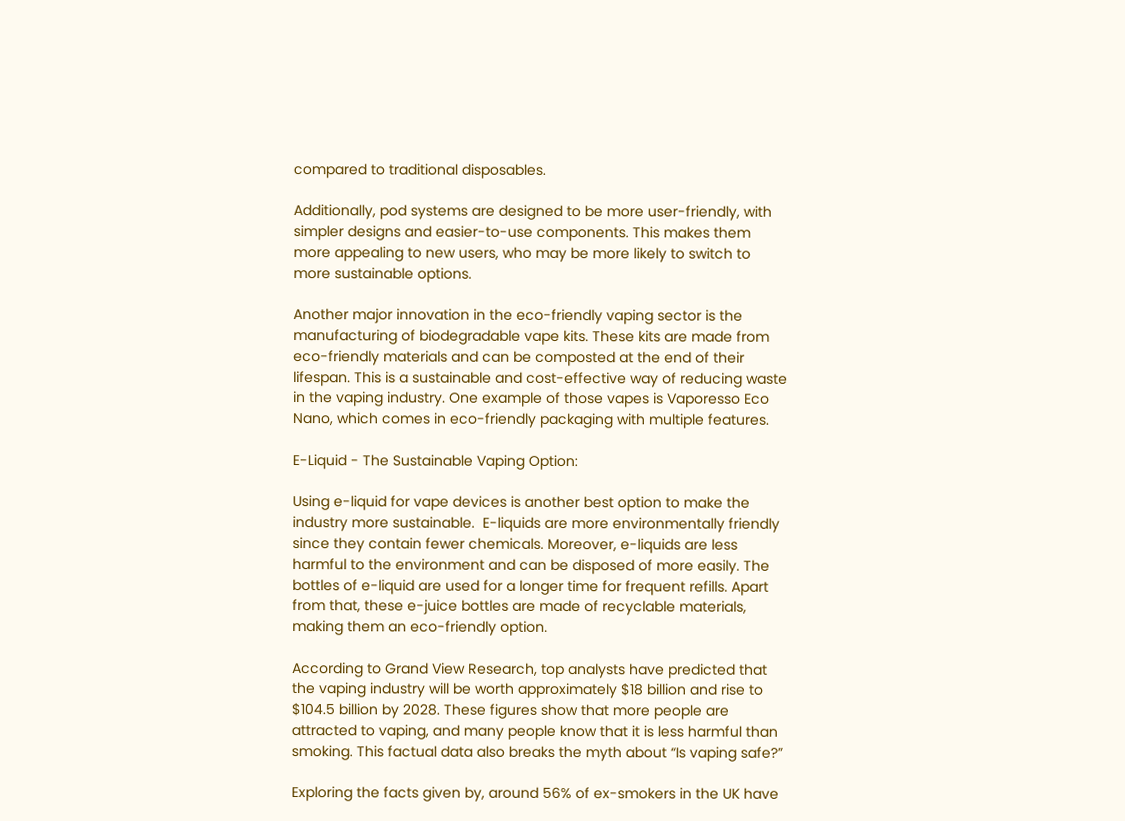compared to traditional disposables.

Additionally, pod systems are designed to be more user-friendly, with simpler designs and easier-to-use components. This makes them more appealing to new users, who may be more likely to switch to more sustainable options.

Another major innovation in the eco-friendly vaping sector is the manufacturing of biodegradable vape kits. These kits are made from eco-friendly materials and can be composted at the end of their lifespan. This is a sustainable and cost-effective way of reducing waste in the vaping industry. One example of those vapes is Vaporesso Eco Nano, which comes in eco-friendly packaging with multiple features.

E-Liquid - The Sustainable Vaping Option:

Using e-liquid for vape devices is another best option to make the industry more sustainable.  E-liquids are more environmentally friendly since they contain fewer chemicals. Moreover, e-liquids are less harmful to the environment and can be disposed of more easily. The bottles of e-liquid are used for a longer time for frequent refills. Apart from that, these e-juice bottles are made of recyclable materials, making them an eco-friendly option.

According to Grand View Research, top analysts have predicted that the vaping industry will be worth approximately $18 billion and rise to $104.5 billion by 2028. These figures show that more people are attracted to vaping, and many people know that it is less harmful than smoking. This factual data also breaks the myth about “Is vaping safe?”

Exploring the facts given by, around 56% of ex-smokers in the UK have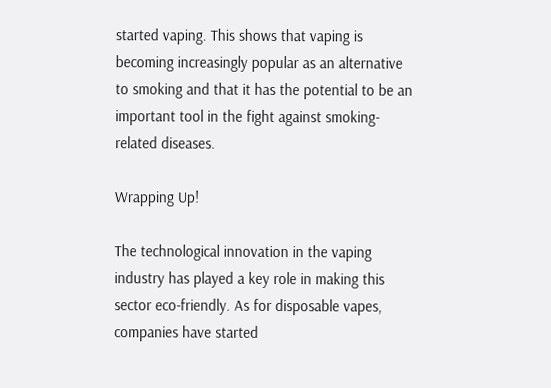started vaping. This shows that vaping is becoming increasingly popular as an alternative to smoking and that it has the potential to be an important tool in the fight against smoking-related diseases.

Wrapping Up!

The technological innovation in the vaping industry has played a key role in making this sector eco-friendly. As for disposable vapes, companies have started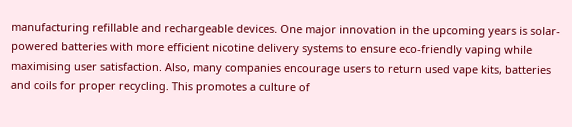manufacturing refillable and rechargeable devices. One major innovation in the upcoming years is solar-powered batteries with more efficient nicotine delivery systems to ensure eco-friendly vaping while maximising user satisfaction. Also, many companies encourage users to return used vape kits, batteries and coils for proper recycling. This promotes a culture of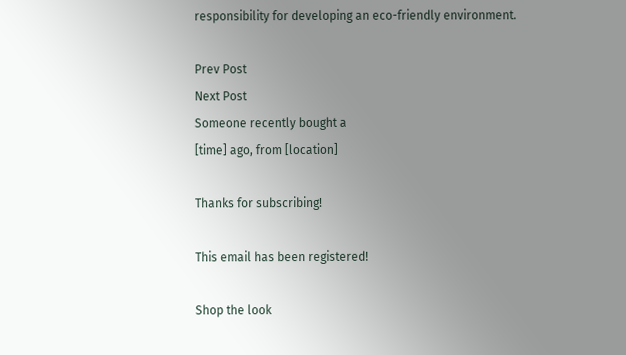responsibility for developing an eco-friendly environment.

Prev Post
Next Post
Someone recently bought a
[time] ago, from [location]

Thanks for subscribing!

This email has been registered!

Shop the look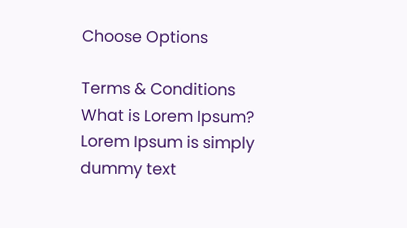Choose Options

Terms & Conditions
What is Lorem Ipsum? Lorem Ipsum is simply dummy text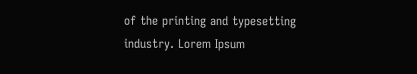of the printing and typesetting industry. Lorem Ipsum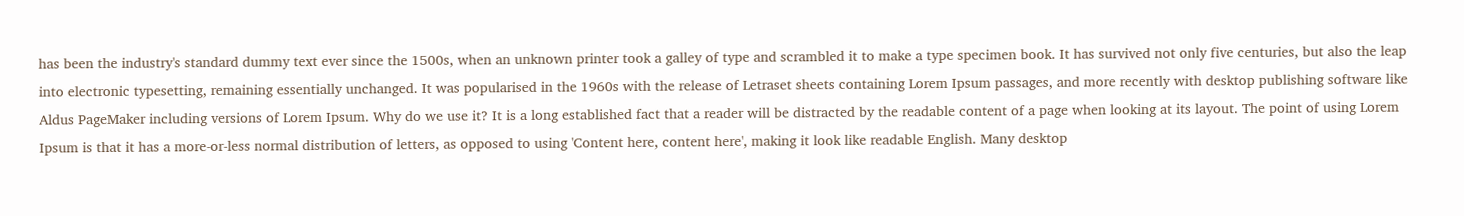has been the industry's standard dummy text ever since the 1500s, when an unknown printer took a galley of type and scrambled it to make a type specimen book. It has survived not only five centuries, but also the leap into electronic typesetting, remaining essentially unchanged. It was popularised in the 1960s with the release of Letraset sheets containing Lorem Ipsum passages, and more recently with desktop publishing software like Aldus PageMaker including versions of Lorem Ipsum. Why do we use it? It is a long established fact that a reader will be distracted by the readable content of a page when looking at its layout. The point of using Lorem Ipsum is that it has a more-or-less normal distribution of letters, as opposed to using 'Content here, content here', making it look like readable English. Many desktop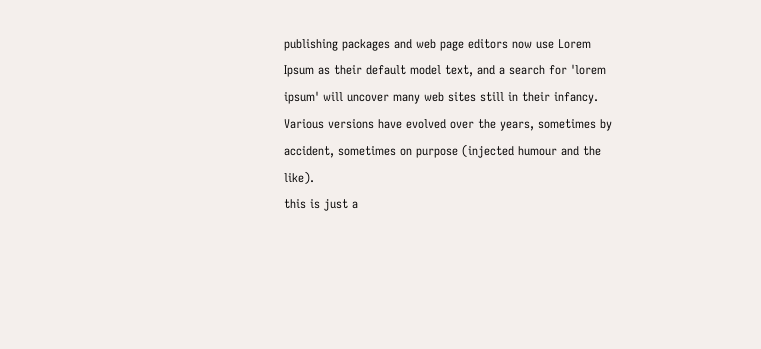publishing packages and web page editors now use Lorem Ipsum as their default model text, and a search for 'lorem ipsum' will uncover many web sites still in their infancy. Various versions have evolved over the years, sometimes by accident, sometimes on purpose (injected humour and the like).
this is just a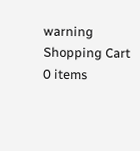warning
Shopping Cart
0 items